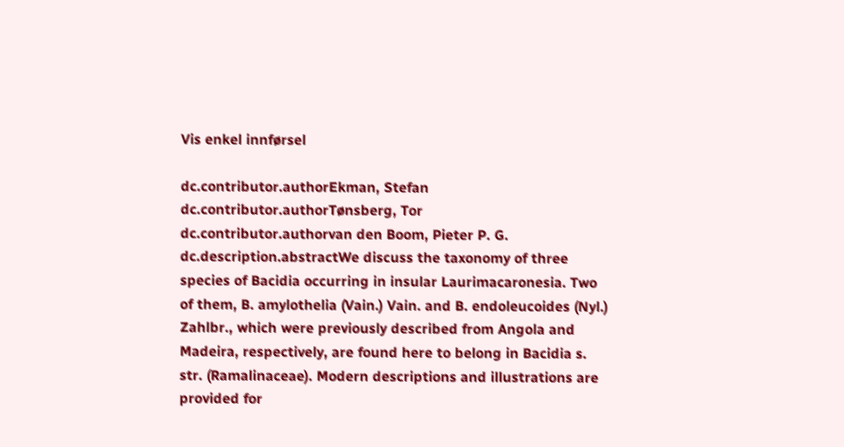Vis enkel innførsel

dc.contributor.authorEkman, Stefan
dc.contributor.authorTønsberg, Tor
dc.contributor.authorvan den Boom, Pieter P. G.
dc.description.abstractWe discuss the taxonomy of three species of Bacidia occurring in insular Laurimacaronesia. Two of them, B. amylothelia (Vain.) Vain. and B. endoleucoides (Nyl.) Zahlbr., which were previously described from Angola and Madeira, respectively, are found here to belong in Bacidia s. str. (Ramalinaceae). Modern descriptions and illustrations are provided for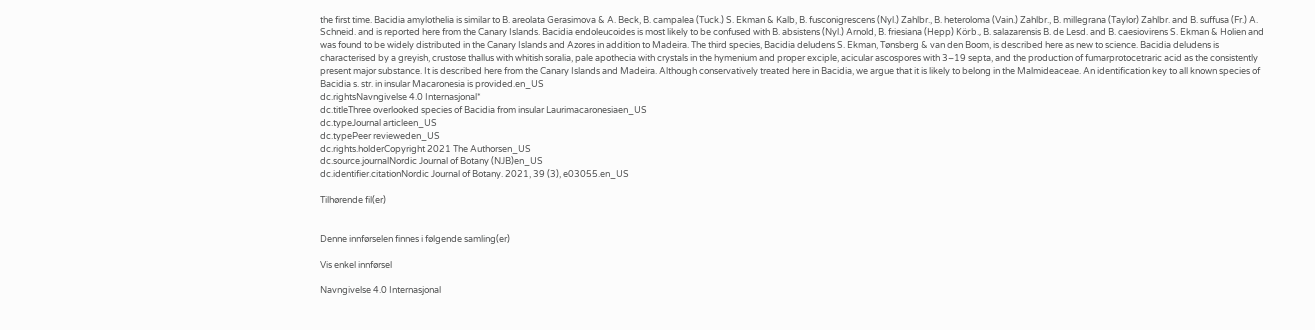the first time. Bacidia amylothelia is similar to B. areolata Gerasimova & A. Beck, B. campalea (Tuck.) S. Ekman & Kalb, B. fusconigrescens (Nyl.) Zahlbr., B. heteroloma (Vain.) Zahlbr., B. millegrana (Taylor) Zahlbr. and B. suffusa (Fr.) A. Schneid. and is reported here from the Canary Islands. Bacidia endoleucoides is most likely to be confused with B. absistens (Nyl.) Arnold, B. friesiana (Hepp) Körb., B. salazarensis B. de Lesd. and B. caesiovirens S. Ekman & Holien and was found to be widely distributed in the Canary Islands and Azores in addition to Madeira. The third species, Bacidia deludens S. Ekman, Tønsberg & van den Boom, is described here as new to science. Bacidia deludens is characterised by a greyish, crustose thallus with whitish soralia, pale apothecia with crystals in the hymenium and proper exciple, acicular ascospores with 3–19 septa, and the production of fumarprotocetraric acid as the consistently present major substance. It is described here from the Canary Islands and Madeira. Although conservatively treated here in Bacidia, we argue that it is likely to belong in the Malmideaceae. An identification key to all known species of Bacidia s. str. in insular Macaronesia is provided.en_US
dc.rightsNavngivelse 4.0 Internasjonal*
dc.titleThree overlooked species of Bacidia from insular Laurimacaronesiaen_US
dc.typeJournal articleen_US
dc.typePeer revieweden_US
dc.rights.holderCopyright 2021 The Authorsen_US
dc.source.journalNordic Journal of Botany (NJB)en_US
dc.identifier.citationNordic Journal of Botany. 2021, 39 (3), e03055.en_US

Tilhørende fil(er)


Denne innførselen finnes i følgende samling(er)

Vis enkel innførsel

Navngivelse 4.0 Internasjonal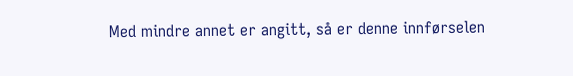Med mindre annet er angitt, så er denne innførselen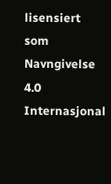lisensiert som Navngivelse 4.0 Internasjonal